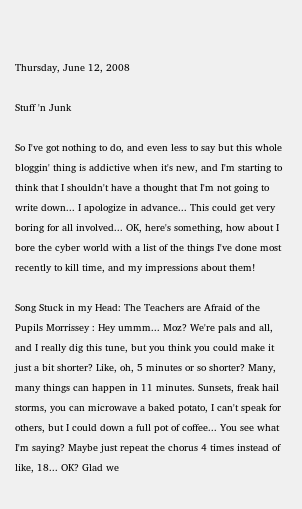Thursday, June 12, 2008

Stuff 'n Junk

So I've got nothing to do, and even less to say but this whole bloggin' thing is addictive when it's new, and I'm starting to think that I shouldn't have a thought that I'm not going to write down... I apologize in advance... This could get very boring for all involved... OK, here's something, how about I bore the cyber world with a list of the things I've done most recently to kill time, and my impressions about them!

Song Stuck in my Head: The Teachers are Afraid of the Pupils Morrissey : Hey ummm... Moz? We're pals and all, and I really dig this tune, but you think you could make it just a bit shorter? Like, oh, 5 minutes or so shorter? Many, many things can happen in 11 minutes. Sunsets, freak hail storms, you can microwave a baked potato, I can't speak for others, but I could down a full pot of coffee... You see what I'm saying? Maybe just repeat the chorus 4 times instead of like, 18... OK? Glad we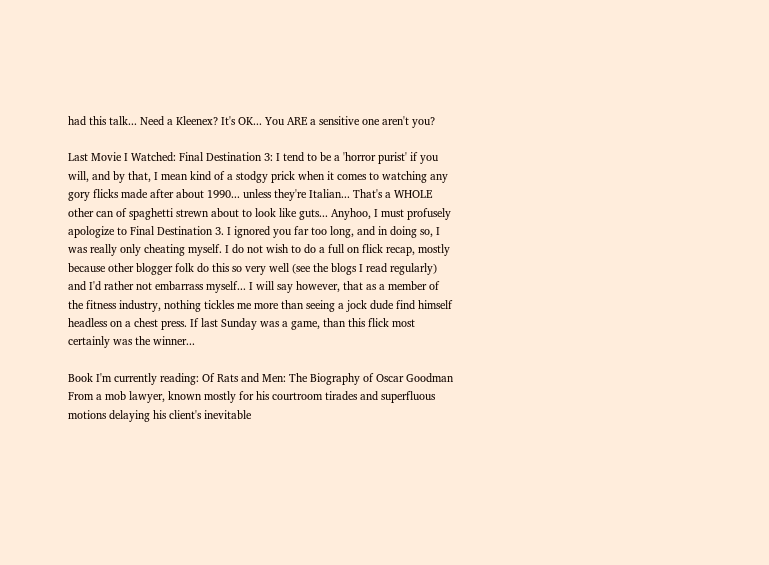had this talk... Need a Kleenex? It's OK... You ARE a sensitive one aren't you?

Last Movie I Watched: Final Destination 3: I tend to be a 'horror purist' if you will, and by that, I mean kind of a stodgy prick when it comes to watching any gory flicks made after about 1990... unless they're Italian... That's a WHOLE other can of spaghetti strewn about to look like guts... Anyhoo, I must profusely apologize to Final Destination 3. I ignored you far too long, and in doing so, I was really only cheating myself. I do not wish to do a full on flick recap, mostly because other blogger folk do this so very well (see the blogs I read regularly) and I'd rather not embarrass myself... I will say however, that as a member of the fitness industry, nothing tickles me more than seeing a jock dude find himself headless on a chest press. If last Sunday was a game, than this flick most certainly was the winner...

Book I'm currently reading: Of Rats and Men: The Biography of Oscar Goodman From a mob lawyer, known mostly for his courtroom tirades and superfluous motions delaying his client's inevitable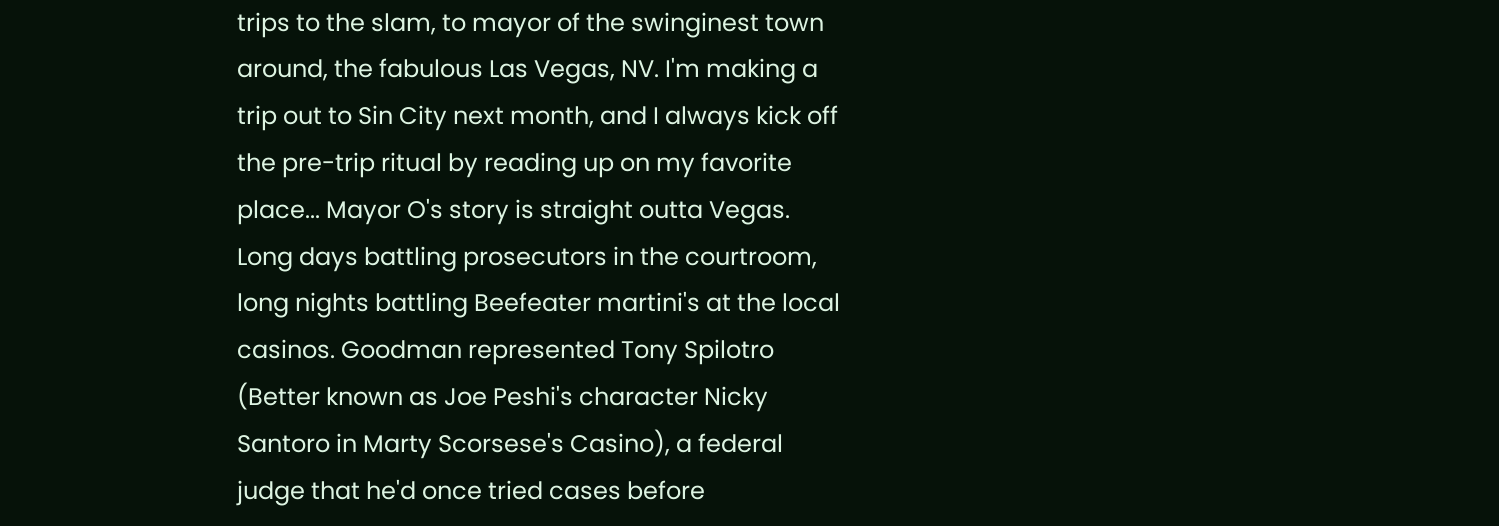trips to the slam, to mayor of the swinginest town around, the fabulous Las Vegas, NV. I'm making a trip out to Sin City next month, and I always kick off the pre-trip ritual by reading up on my favorite place... Mayor O's story is straight outta Vegas. Long days battling prosecutors in the courtroom, long nights battling Beefeater martini's at the local casinos. Goodman represented Tony Spilotro (Better known as Joe Peshi's character Nicky Santoro in Marty Scorsese's Casino), a federal judge that he'd once tried cases before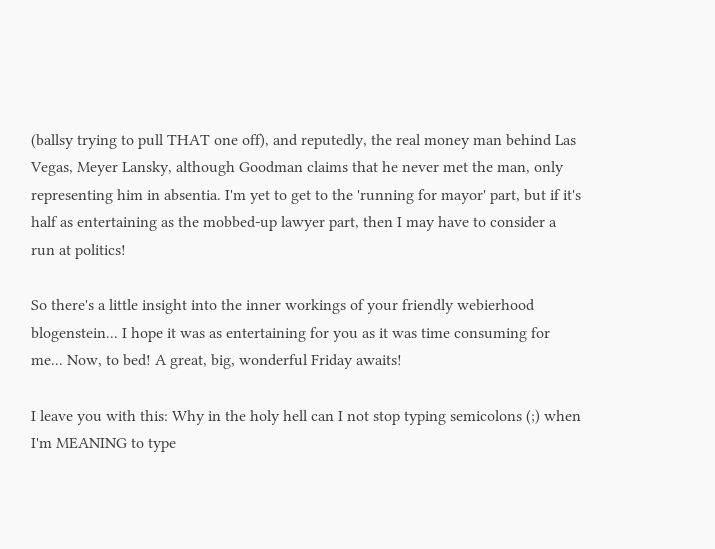(ballsy trying to pull THAT one off), and reputedly, the real money man behind Las Vegas, Meyer Lansky, although Goodman claims that he never met the man, only representing him in absentia. I'm yet to get to the 'running for mayor' part, but if it's half as entertaining as the mobbed-up lawyer part, then I may have to consider a run at politics!

So there's a little insight into the inner workings of your friendly webierhood blogenstein... I hope it was as entertaining for you as it was time consuming for me... Now, to bed! A great, big, wonderful Friday awaits!

I leave you with this: Why in the holy hell can I not stop typing semicolons (;) when I'm MEANING to type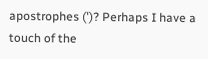apostrophes (')? Perhaps I have a touch of the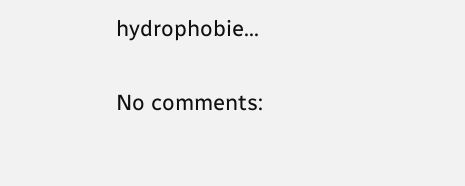hydrophobie...

No comments: